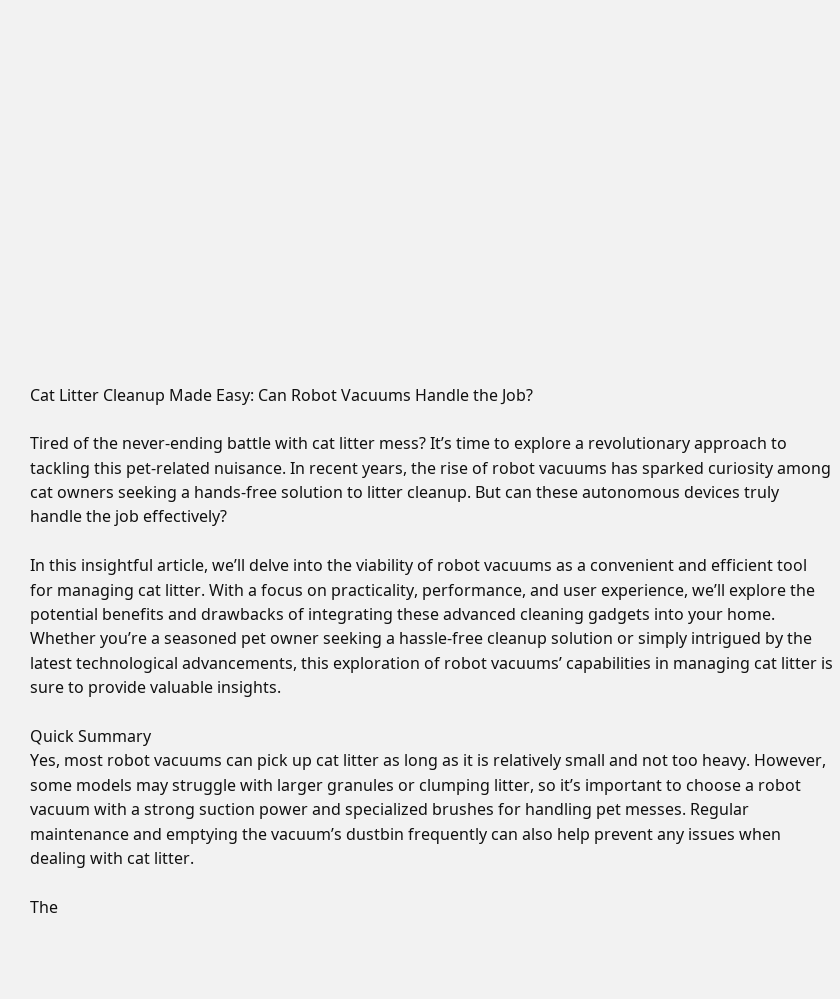Cat Litter Cleanup Made Easy: Can Robot Vacuums Handle the Job?

Tired of the never-ending battle with cat litter mess? It’s time to explore a revolutionary approach to tackling this pet-related nuisance. In recent years, the rise of robot vacuums has sparked curiosity among cat owners seeking a hands-free solution to litter cleanup. But can these autonomous devices truly handle the job effectively?

In this insightful article, we’ll delve into the viability of robot vacuums as a convenient and efficient tool for managing cat litter. With a focus on practicality, performance, and user experience, we’ll explore the potential benefits and drawbacks of integrating these advanced cleaning gadgets into your home. Whether you’re a seasoned pet owner seeking a hassle-free cleanup solution or simply intrigued by the latest technological advancements, this exploration of robot vacuums’ capabilities in managing cat litter is sure to provide valuable insights.

Quick Summary
Yes, most robot vacuums can pick up cat litter as long as it is relatively small and not too heavy. However, some models may struggle with larger granules or clumping litter, so it’s important to choose a robot vacuum with a strong suction power and specialized brushes for handling pet messes. Regular maintenance and emptying the vacuum’s dustbin frequently can also help prevent any issues when dealing with cat litter.

The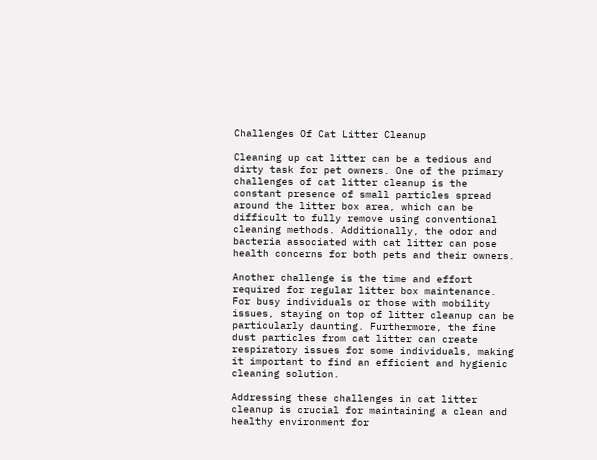Challenges Of Cat Litter Cleanup

Cleaning up cat litter can be a tedious and dirty task for pet owners. One of the primary challenges of cat litter cleanup is the constant presence of small particles spread around the litter box area, which can be difficult to fully remove using conventional cleaning methods. Additionally, the odor and bacteria associated with cat litter can pose health concerns for both pets and their owners.

Another challenge is the time and effort required for regular litter box maintenance. For busy individuals or those with mobility issues, staying on top of litter cleanup can be particularly daunting. Furthermore, the fine dust particles from cat litter can create respiratory issues for some individuals, making it important to find an efficient and hygienic cleaning solution.

Addressing these challenges in cat litter cleanup is crucial for maintaining a clean and healthy environment for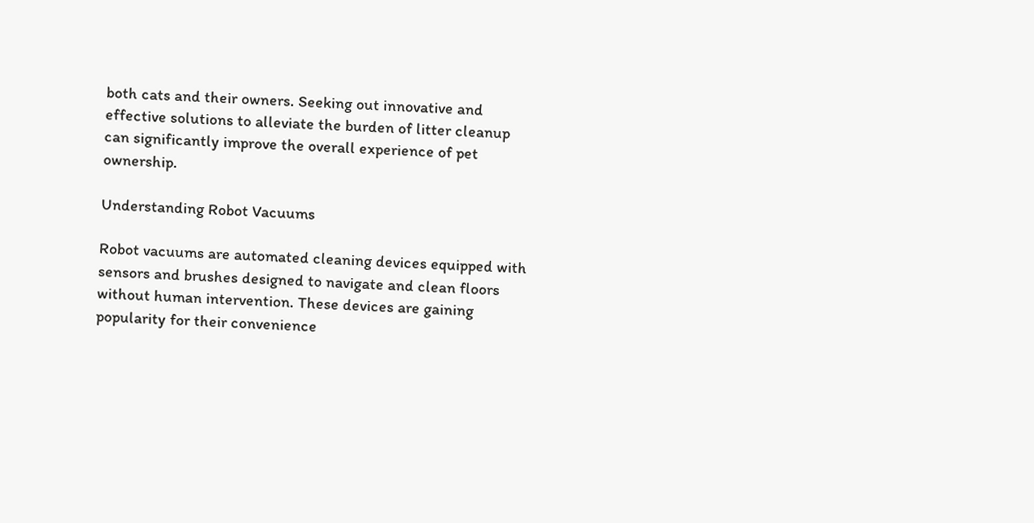both cats and their owners. Seeking out innovative and effective solutions to alleviate the burden of litter cleanup can significantly improve the overall experience of pet ownership.

Understanding Robot Vacuums

Robot vacuums are automated cleaning devices equipped with sensors and brushes designed to navigate and clean floors without human intervention. These devices are gaining popularity for their convenience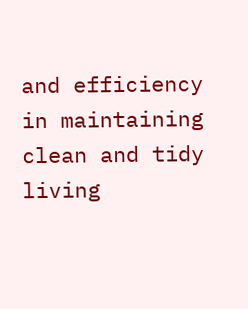and efficiency in maintaining clean and tidy living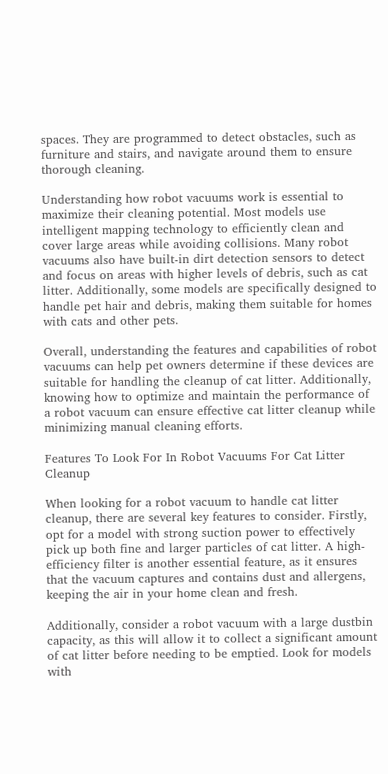spaces. They are programmed to detect obstacles, such as furniture and stairs, and navigate around them to ensure thorough cleaning.

Understanding how robot vacuums work is essential to maximize their cleaning potential. Most models use intelligent mapping technology to efficiently clean and cover large areas while avoiding collisions. Many robot vacuums also have built-in dirt detection sensors to detect and focus on areas with higher levels of debris, such as cat litter. Additionally, some models are specifically designed to handle pet hair and debris, making them suitable for homes with cats and other pets.

Overall, understanding the features and capabilities of robot vacuums can help pet owners determine if these devices are suitable for handling the cleanup of cat litter. Additionally, knowing how to optimize and maintain the performance of a robot vacuum can ensure effective cat litter cleanup while minimizing manual cleaning efforts.

Features To Look For In Robot Vacuums For Cat Litter Cleanup

When looking for a robot vacuum to handle cat litter cleanup, there are several key features to consider. Firstly, opt for a model with strong suction power to effectively pick up both fine and larger particles of cat litter. A high-efficiency filter is another essential feature, as it ensures that the vacuum captures and contains dust and allergens, keeping the air in your home clean and fresh.

Additionally, consider a robot vacuum with a large dustbin capacity, as this will allow it to collect a significant amount of cat litter before needing to be emptied. Look for models with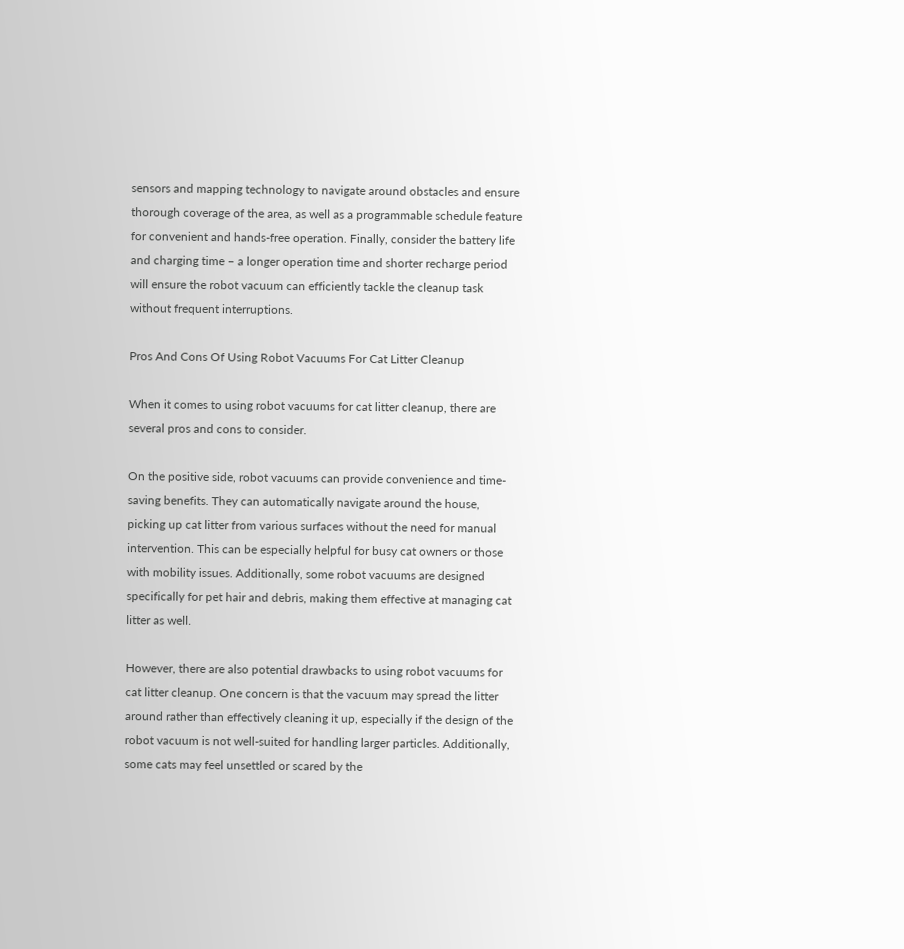sensors and mapping technology to navigate around obstacles and ensure thorough coverage of the area, as well as a programmable schedule feature for convenient and hands-free operation. Finally, consider the battery life and charging time – a longer operation time and shorter recharge period will ensure the robot vacuum can efficiently tackle the cleanup task without frequent interruptions.

Pros And Cons Of Using Robot Vacuums For Cat Litter Cleanup

When it comes to using robot vacuums for cat litter cleanup, there are several pros and cons to consider.

On the positive side, robot vacuums can provide convenience and time-saving benefits. They can automatically navigate around the house, picking up cat litter from various surfaces without the need for manual intervention. This can be especially helpful for busy cat owners or those with mobility issues. Additionally, some robot vacuums are designed specifically for pet hair and debris, making them effective at managing cat litter as well.

However, there are also potential drawbacks to using robot vacuums for cat litter cleanup. One concern is that the vacuum may spread the litter around rather than effectively cleaning it up, especially if the design of the robot vacuum is not well-suited for handling larger particles. Additionally, some cats may feel unsettled or scared by the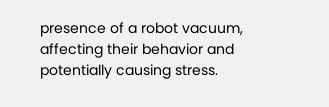presence of a robot vacuum, affecting their behavior and potentially causing stress.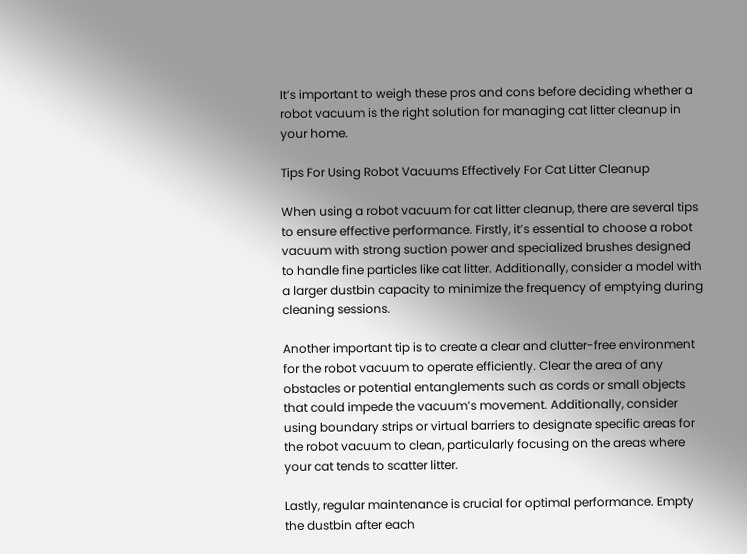It’s important to weigh these pros and cons before deciding whether a robot vacuum is the right solution for managing cat litter cleanup in your home.

Tips For Using Robot Vacuums Effectively For Cat Litter Cleanup

When using a robot vacuum for cat litter cleanup, there are several tips to ensure effective performance. Firstly, it’s essential to choose a robot vacuum with strong suction power and specialized brushes designed to handle fine particles like cat litter. Additionally, consider a model with a larger dustbin capacity to minimize the frequency of emptying during cleaning sessions.

Another important tip is to create a clear and clutter-free environment for the robot vacuum to operate efficiently. Clear the area of any obstacles or potential entanglements such as cords or small objects that could impede the vacuum’s movement. Additionally, consider using boundary strips or virtual barriers to designate specific areas for the robot vacuum to clean, particularly focusing on the areas where your cat tends to scatter litter.

Lastly, regular maintenance is crucial for optimal performance. Empty the dustbin after each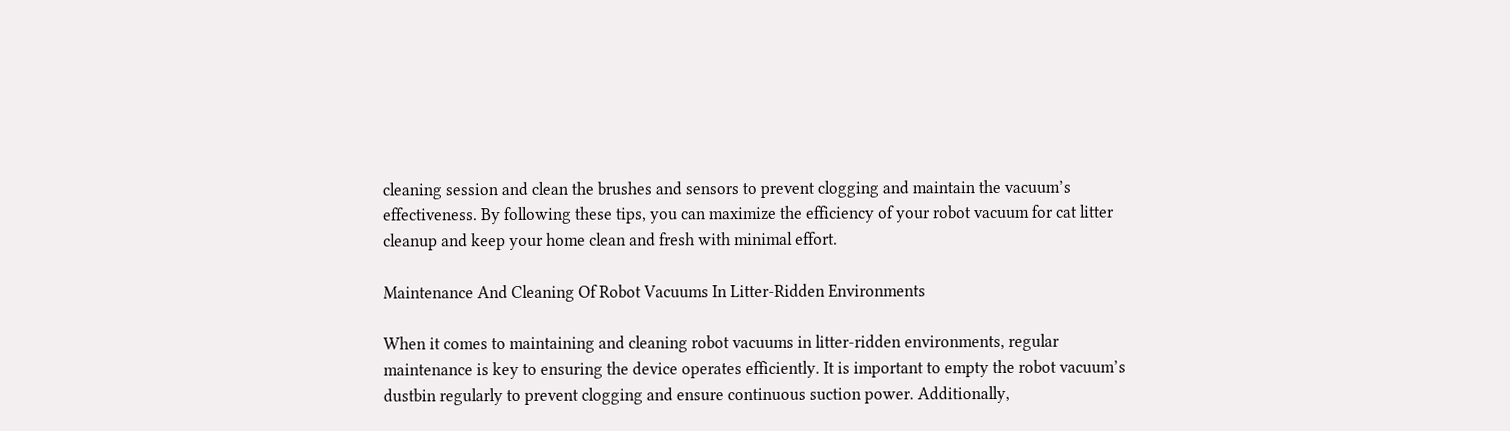cleaning session and clean the brushes and sensors to prevent clogging and maintain the vacuum’s effectiveness. By following these tips, you can maximize the efficiency of your robot vacuum for cat litter cleanup and keep your home clean and fresh with minimal effort.

Maintenance And Cleaning Of Robot Vacuums In Litter-Ridden Environments

When it comes to maintaining and cleaning robot vacuums in litter-ridden environments, regular maintenance is key to ensuring the device operates efficiently. It is important to empty the robot vacuum’s dustbin regularly to prevent clogging and ensure continuous suction power. Additionally,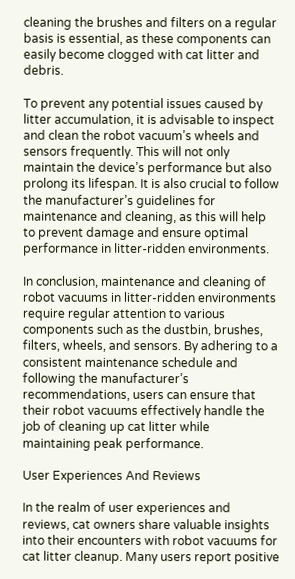cleaning the brushes and filters on a regular basis is essential, as these components can easily become clogged with cat litter and debris.

To prevent any potential issues caused by litter accumulation, it is advisable to inspect and clean the robot vacuum’s wheels and sensors frequently. This will not only maintain the device’s performance but also prolong its lifespan. It is also crucial to follow the manufacturer’s guidelines for maintenance and cleaning, as this will help to prevent damage and ensure optimal performance in litter-ridden environments.

In conclusion, maintenance and cleaning of robot vacuums in litter-ridden environments require regular attention to various components such as the dustbin, brushes, filters, wheels, and sensors. By adhering to a consistent maintenance schedule and following the manufacturer’s recommendations, users can ensure that their robot vacuums effectively handle the job of cleaning up cat litter while maintaining peak performance.

User Experiences And Reviews

In the realm of user experiences and reviews, cat owners share valuable insights into their encounters with robot vacuums for cat litter cleanup. Many users report positive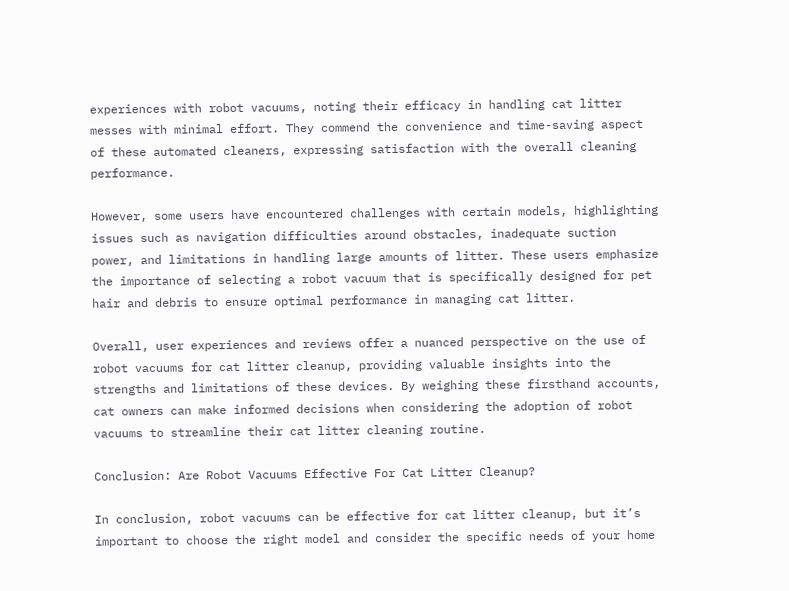experiences with robot vacuums, noting their efficacy in handling cat litter messes with minimal effort. They commend the convenience and time-saving aspect of these automated cleaners, expressing satisfaction with the overall cleaning performance.

However, some users have encountered challenges with certain models, highlighting issues such as navigation difficulties around obstacles, inadequate suction power, and limitations in handling large amounts of litter. These users emphasize the importance of selecting a robot vacuum that is specifically designed for pet hair and debris to ensure optimal performance in managing cat litter.

Overall, user experiences and reviews offer a nuanced perspective on the use of robot vacuums for cat litter cleanup, providing valuable insights into the strengths and limitations of these devices. By weighing these firsthand accounts, cat owners can make informed decisions when considering the adoption of robot vacuums to streamline their cat litter cleaning routine.

Conclusion: Are Robot Vacuums Effective For Cat Litter Cleanup?

In conclusion, robot vacuums can be effective for cat litter cleanup, but it’s important to choose the right model and consider the specific needs of your home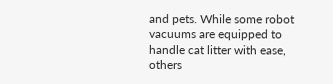and pets. While some robot vacuums are equipped to handle cat litter with ease, others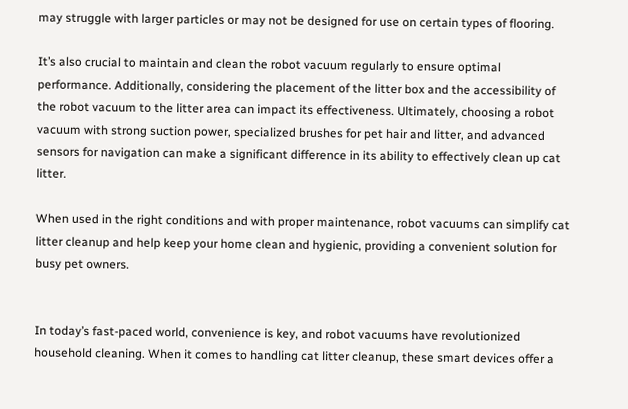may struggle with larger particles or may not be designed for use on certain types of flooring.

It’s also crucial to maintain and clean the robot vacuum regularly to ensure optimal performance. Additionally, considering the placement of the litter box and the accessibility of the robot vacuum to the litter area can impact its effectiveness. Ultimately, choosing a robot vacuum with strong suction power, specialized brushes for pet hair and litter, and advanced sensors for navigation can make a significant difference in its ability to effectively clean up cat litter.

When used in the right conditions and with proper maintenance, robot vacuums can simplify cat litter cleanup and help keep your home clean and hygienic, providing a convenient solution for busy pet owners.


In today’s fast-paced world, convenience is key, and robot vacuums have revolutionized household cleaning. When it comes to handling cat litter cleanup, these smart devices offer a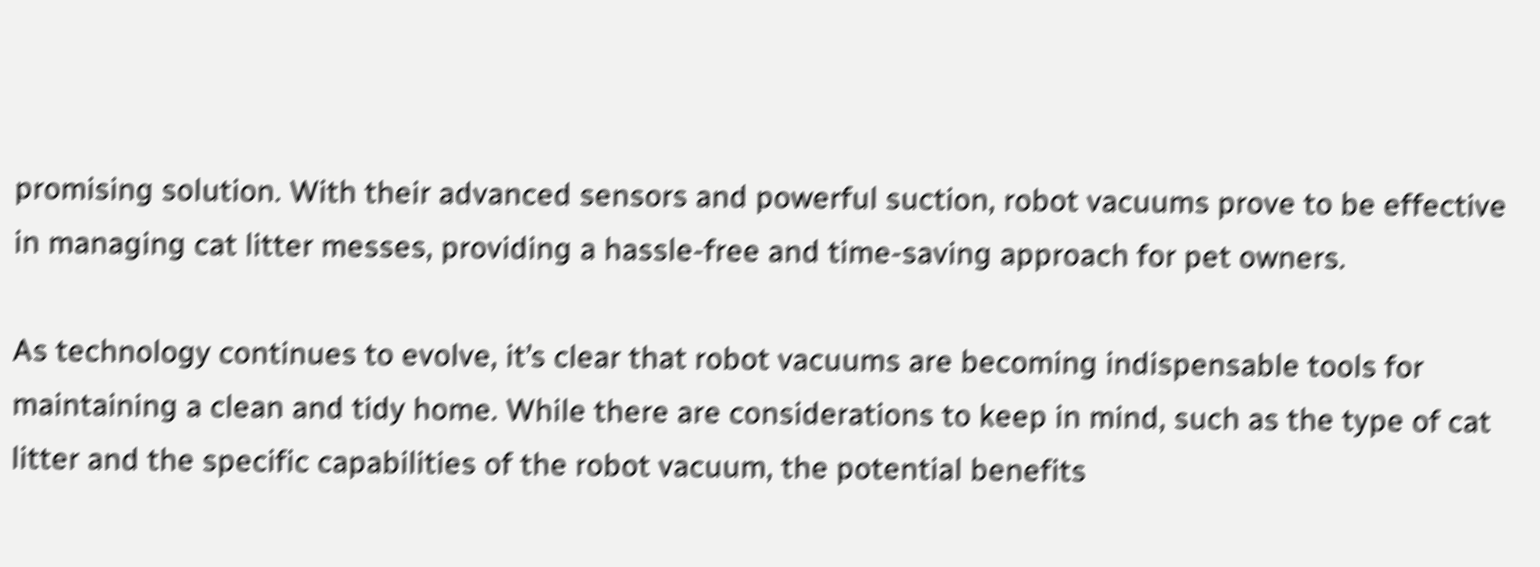promising solution. With their advanced sensors and powerful suction, robot vacuums prove to be effective in managing cat litter messes, providing a hassle-free and time-saving approach for pet owners.

As technology continues to evolve, it’s clear that robot vacuums are becoming indispensable tools for maintaining a clean and tidy home. While there are considerations to keep in mind, such as the type of cat litter and the specific capabilities of the robot vacuum, the potential benefits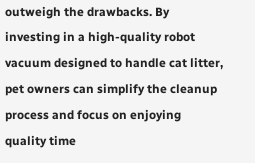outweigh the drawbacks. By investing in a high-quality robot vacuum designed to handle cat litter, pet owners can simplify the cleanup process and focus on enjoying quality time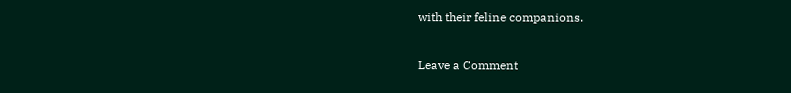with their feline companions.

Leave a Comment